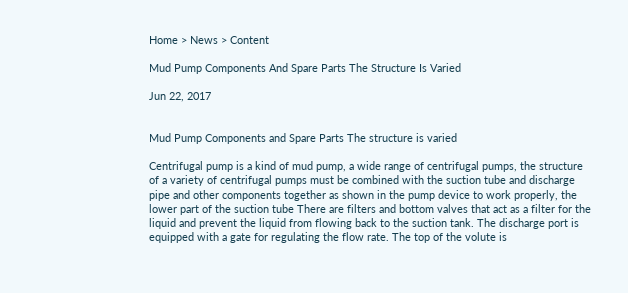Home > News > Content

Mud Pump Components And Spare Parts The Structure Is Varied

Jun 22, 2017


Mud Pump Components and Spare Parts The structure is varied

Centrifugal pump is a kind of mud pump, a wide range of centrifugal pumps, the structure of a variety of centrifugal pumps must be combined with the suction tube and discharge pipe and other components together as shown in the pump device to work properly, the lower part of the suction tube There are filters and bottom valves that act as a filter for the liquid and prevent the liquid from flowing back to the suction tank. The discharge port is equipped with a gate for regulating the flow rate. The top of the volute is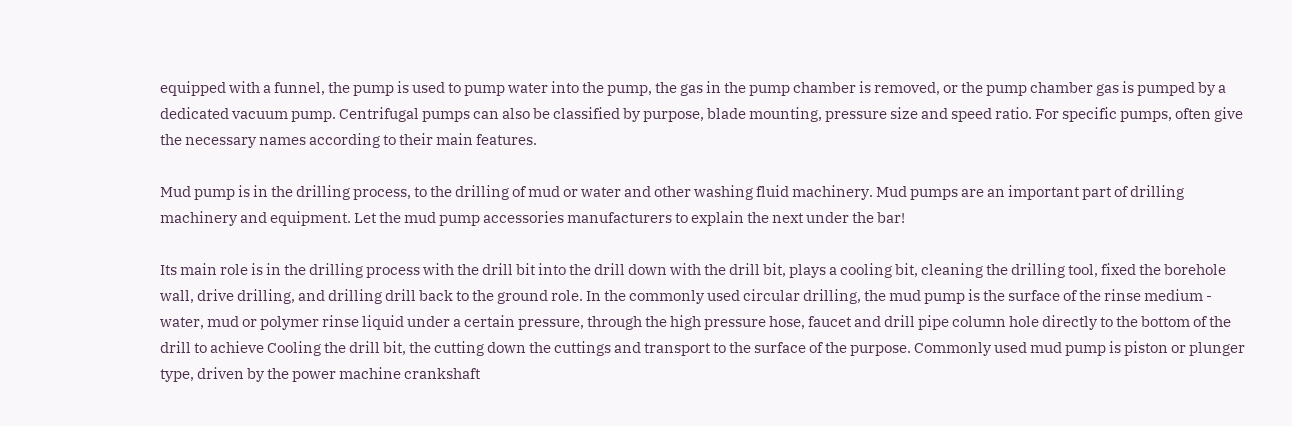equipped with a funnel, the pump is used to pump water into the pump, the gas in the pump chamber is removed, or the pump chamber gas is pumped by a dedicated vacuum pump. Centrifugal pumps can also be classified by purpose, blade mounting, pressure size and speed ratio. For specific pumps, often give the necessary names according to their main features.

Mud pump is in the drilling process, to the drilling of mud or water and other washing fluid machinery. Mud pumps are an important part of drilling machinery and equipment. Let the mud pump accessories manufacturers to explain the next under the bar!

Its main role is in the drilling process with the drill bit into the drill down with the drill bit, plays a cooling bit, cleaning the drilling tool, fixed the borehole wall, drive drilling, and drilling drill back to the ground role. In the commonly used circular drilling, the mud pump is the surface of the rinse medium - water, mud or polymer rinse liquid under a certain pressure, through the high pressure hose, faucet and drill pipe column hole directly to the bottom of the drill to achieve Cooling the drill bit, the cutting down the cuttings and transport to the surface of the purpose. Commonly used mud pump is piston or plunger type, driven by the power machine crankshaft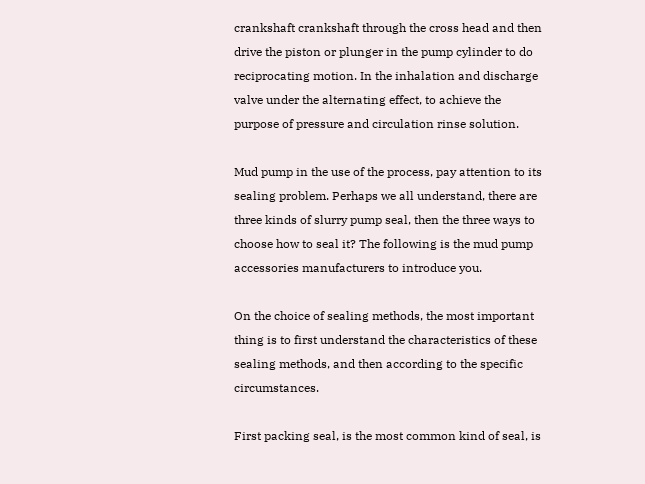crankshaft crankshaft through the cross head and then drive the piston or plunger in the pump cylinder to do reciprocating motion. In the inhalation and discharge valve under the alternating effect, to achieve the purpose of pressure and circulation rinse solution.

Mud pump in the use of the process, pay attention to its sealing problem. Perhaps we all understand, there are three kinds of slurry pump seal, then the three ways to choose how to seal it? The following is the mud pump accessories manufacturers to introduce you.

On the choice of sealing methods, the most important thing is to first understand the characteristics of these sealing methods, and then according to the specific circumstances.

First packing seal, is the most common kind of seal, is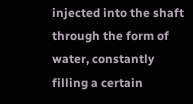injected into the shaft through the form of water, constantly filling a certain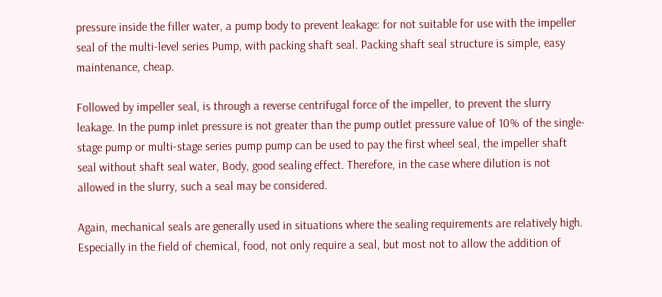pressure inside the filler water, a pump body to prevent leakage: for not suitable for use with the impeller seal of the multi-level series Pump, with packing shaft seal. Packing shaft seal structure is simple, easy maintenance, cheap.

Followed by impeller seal, is through a reverse centrifugal force of the impeller, to prevent the slurry leakage. In the pump inlet pressure is not greater than the pump outlet pressure value of 10% of the single-stage pump or multi-stage series pump pump can be used to pay the first wheel seal, the impeller shaft seal without shaft seal water, Body, good sealing effect. Therefore, in the case where dilution is not allowed in the slurry, such a seal may be considered.

Again, mechanical seals are generally used in situations where the sealing requirements are relatively high. Especially in the field of chemical, food, not only require a seal, but most not to allow the addition of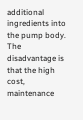additional ingredients into the pump body. The disadvantage is that the high cost, maintenance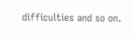difficulties and so on.